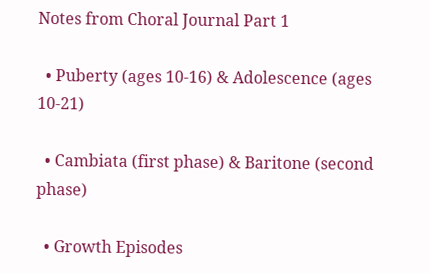Notes from Choral Journal Part 1

  • Puberty (ages 10-16) & Adolescence (ages 10-21)

  • Cambiata (first phase) & Baritone (second phase)

  • Growth Episodes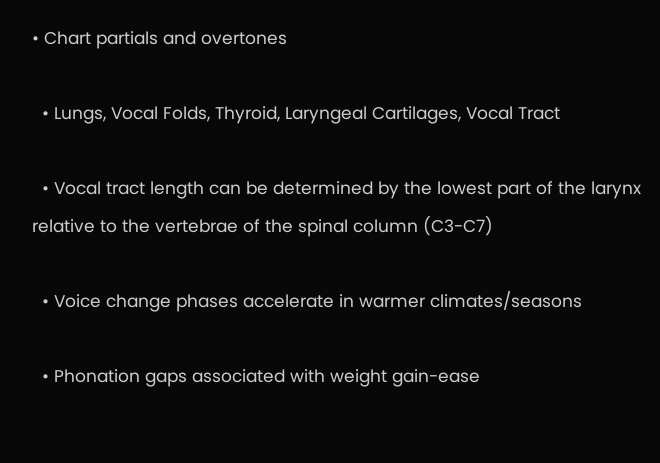• Chart partials and overtones

  • Lungs, Vocal Folds, Thyroid, Laryngeal Cartilages, Vocal Tract

  • Vocal tract length can be determined by the lowest part of the larynx relative to the vertebrae of the spinal column (C3-C7)

  • Voice change phases accelerate in warmer climates/seasons

  • Phonation gaps associated with weight gain-ease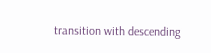transition with descending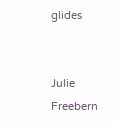glides


Julie Freebern